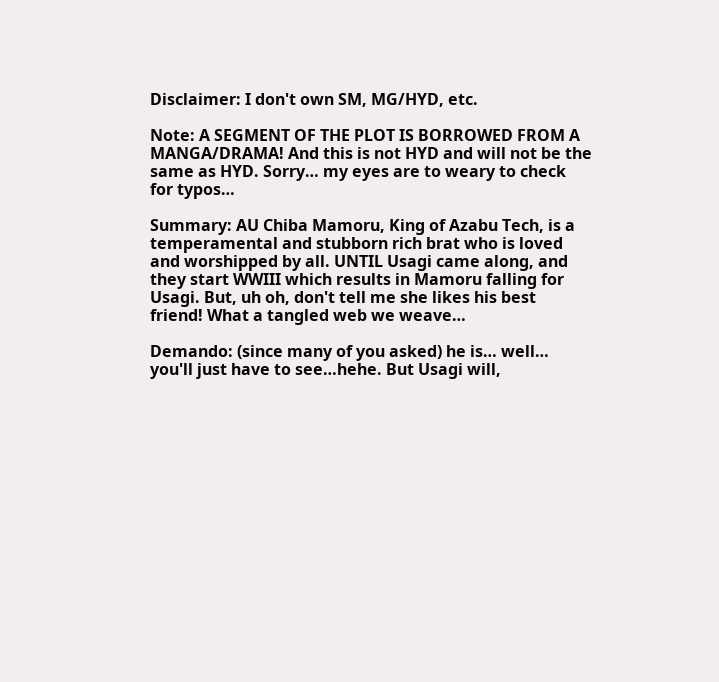Disclaimer: I don't own SM, MG/HYD, etc.

Note: A SEGMENT OF THE PLOT IS BORROWED FROM A MANGA/DRAMA! And this is not HYD and will not be the same as HYD. Sorry… my eyes are to weary to check for typos…

Summary: AU Chiba Mamoru, King of Azabu Tech, is a temperamental and stubborn rich brat who is loved and worshipped by all. UNTIL Usagi came along, and they start WWIII which results in Mamoru falling for Usagi. But, uh oh, don't tell me she likes his best friend! What a tangled web we weave…

Demando: (since many of you asked) he is… well… you'll just have to see…hehe. But Usagi will,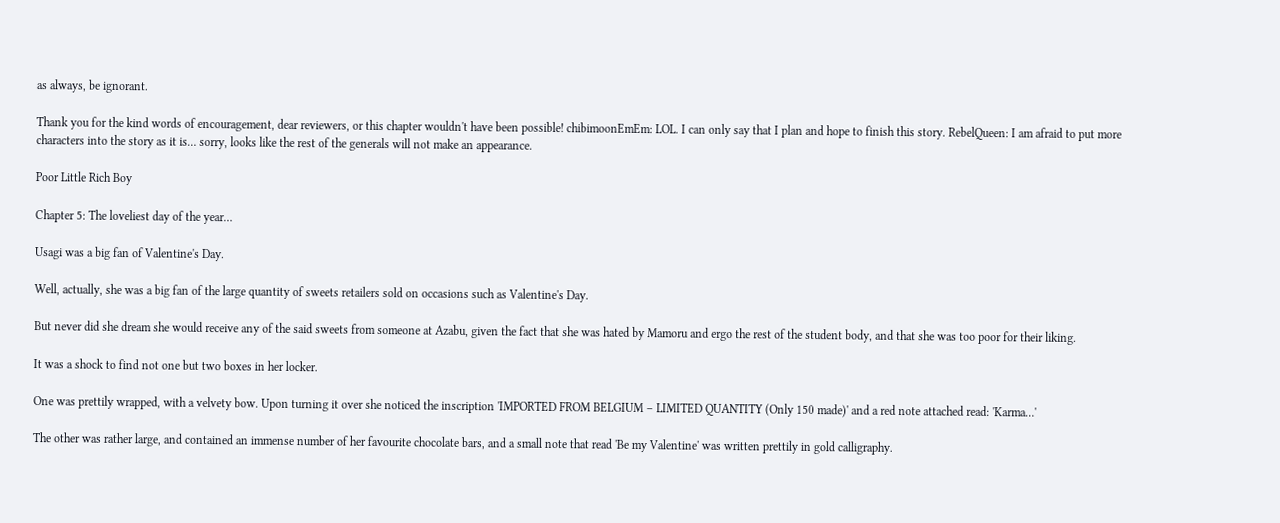as always, be ignorant.

Thank you for the kind words of encouragement, dear reviewers, or this chapter wouldn't have been possible! chibimoonEmEm: LOL. I can only say that I plan and hope to finish this story. RebelQueen: I am afraid to put more characters into the story as it is… sorry, looks like the rest of the generals will not make an appearance.

Poor Little Rich Boy

Chapter 5: The loveliest day of the year…

Usagi was a big fan of Valentine's Day.

Well, actually, she was a big fan of the large quantity of sweets retailers sold on occasions such as Valentine's Day.

But never did she dream she would receive any of the said sweets from someone at Azabu, given the fact that she was hated by Mamoru and ergo the rest of the student body, and that she was too poor for their liking.

It was a shock to find not one but two boxes in her locker.

One was prettily wrapped, with a velvety bow. Upon turning it over she noticed the inscription 'IMPORTED FROM BELGIUM – LIMITED QUANTITY (Only 150 made)' and a red note attached read: 'Karma…'

The other was rather large, and contained an immense number of her favourite chocolate bars, and a small note that read 'Be my Valentine' was written prettily in gold calligraphy.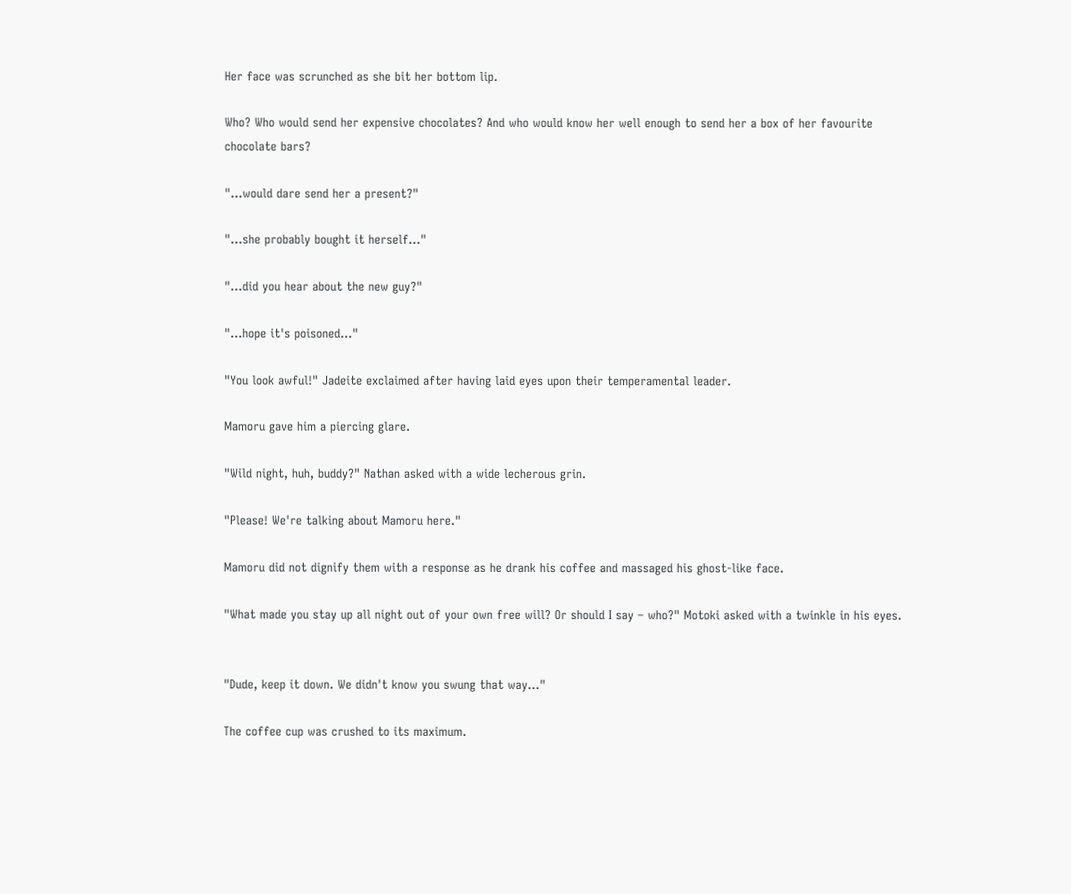Her face was scrunched as she bit her bottom lip.

Who? Who would send her expensive chocolates? And who would know her well enough to send her a box of her favourite chocolate bars?

"…would dare send her a present?"

"…she probably bought it herself…"

"…did you hear about the new guy?"

"…hope it's poisoned…"

"You look awful!" Jadeite exclaimed after having laid eyes upon their temperamental leader.

Mamoru gave him a piercing glare.

"Wild night, huh, buddy?" Nathan asked with a wide lecherous grin.

"Please! We're talking about Mamoru here."

Mamoru did not dignify them with a response as he drank his coffee and massaged his ghost-like face.

"What made you stay up all night out of your own free will? Or should I say – who?" Motoki asked with a twinkle in his eyes.


"Dude, keep it down. We didn't know you swung that way…"

The coffee cup was crushed to its maximum.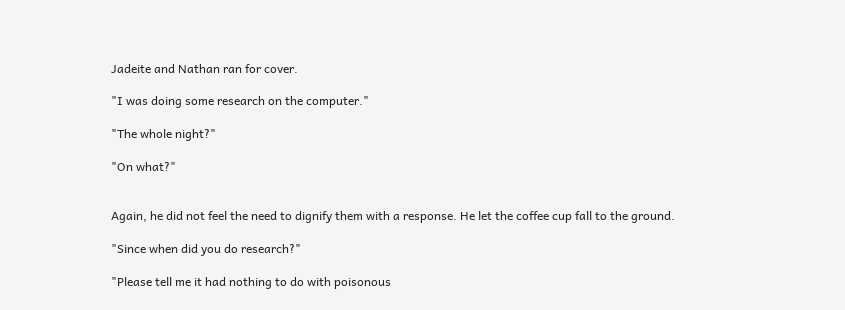Jadeite and Nathan ran for cover.

"I was doing some research on the computer."

"The whole night?"

"On what?"


Again, he did not feel the need to dignify them with a response. He let the coffee cup fall to the ground.

"Since when did you do research?"

"Please tell me it had nothing to do with poisonous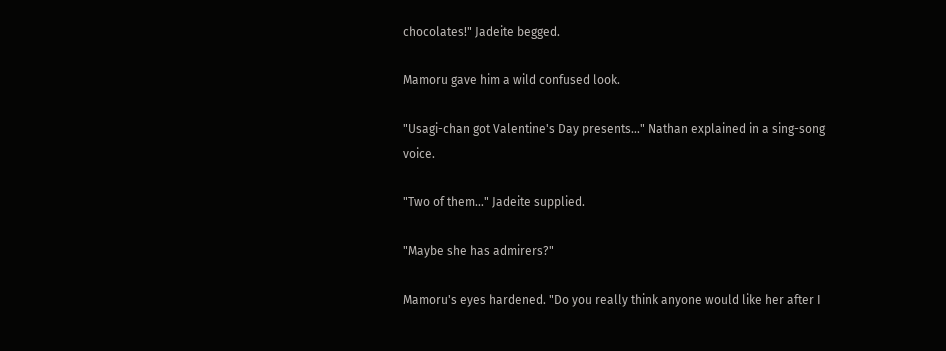chocolates!" Jadeite begged.

Mamoru gave him a wild confused look.

"Usagi-chan got Valentine's Day presents…" Nathan explained in a sing-song voice.

"Two of them…" Jadeite supplied.

"Maybe she has admirers?"

Mamoru's eyes hardened. "Do you really think anyone would like her after I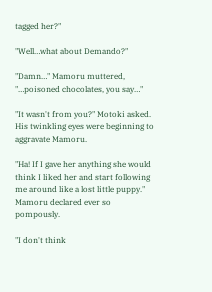tagged her?"

"Well…what about Demando?"

"Damn…" Mamoru muttered, "…poisoned chocolates, you say…"

"It wasn't from you?" Motoki asked. His twinkling eyes were beginning to aggravate Mamoru.

"Ha! If I gave her anything she would think I liked her and start following me around like a lost little puppy." Mamoru declared ever so pompously.

"I don't think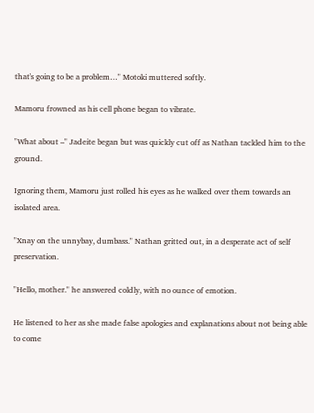that's going to be a problem…" Motoki muttered softly.

Mamoru frowned as his cell phone began to vibrate.

"What about –" Jadeite began but was quickly cut off as Nathan tackled him to the ground.

Ignoring them, Mamoru just rolled his eyes as he walked over them towards an isolated area.

"Xnay on the unnybay, dumbass." Nathan gritted out, in a desperate act of self preservation.

"Hello, mother." he answered coldly, with no ounce of emotion.

He listened to her as she made false apologies and explanations about not being able to come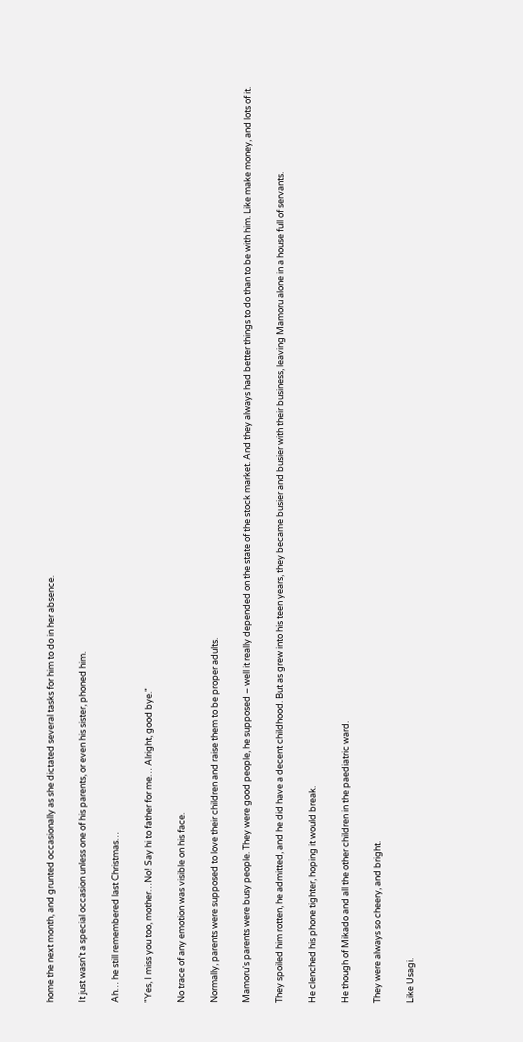home the next month, and grunted occasionally as she dictated several tasks for him to do in her absence.

It just wasn't a special occasion unless one of his parents, or even his sister, phoned him.

Ah… he still remembered last Christmas…

"Yes, I miss you too, mother…No! Say hi to father for me… Alright, good bye."

No trace of any emotion was visible on his face.

Normally, parents were supposed to love their children and raise them to be proper adults.

Mamoru's parents were busy people. They were good people, he supposed – well it really depended on the state of the stock market. And they always had better things to do than to be with him. Like make money, and lots of it.

They spoiled him rotten, he admitted, and he did have a decent childhood. But as grew into his teen years, they became busier and busier with their business, leaving Mamoru alone in a house full of servants.

He clenched his phone tighter, hoping it would break.

He though of Mikado and all the other children in the paediatric ward.

They were always so cheery, and bright.

Like Usagi.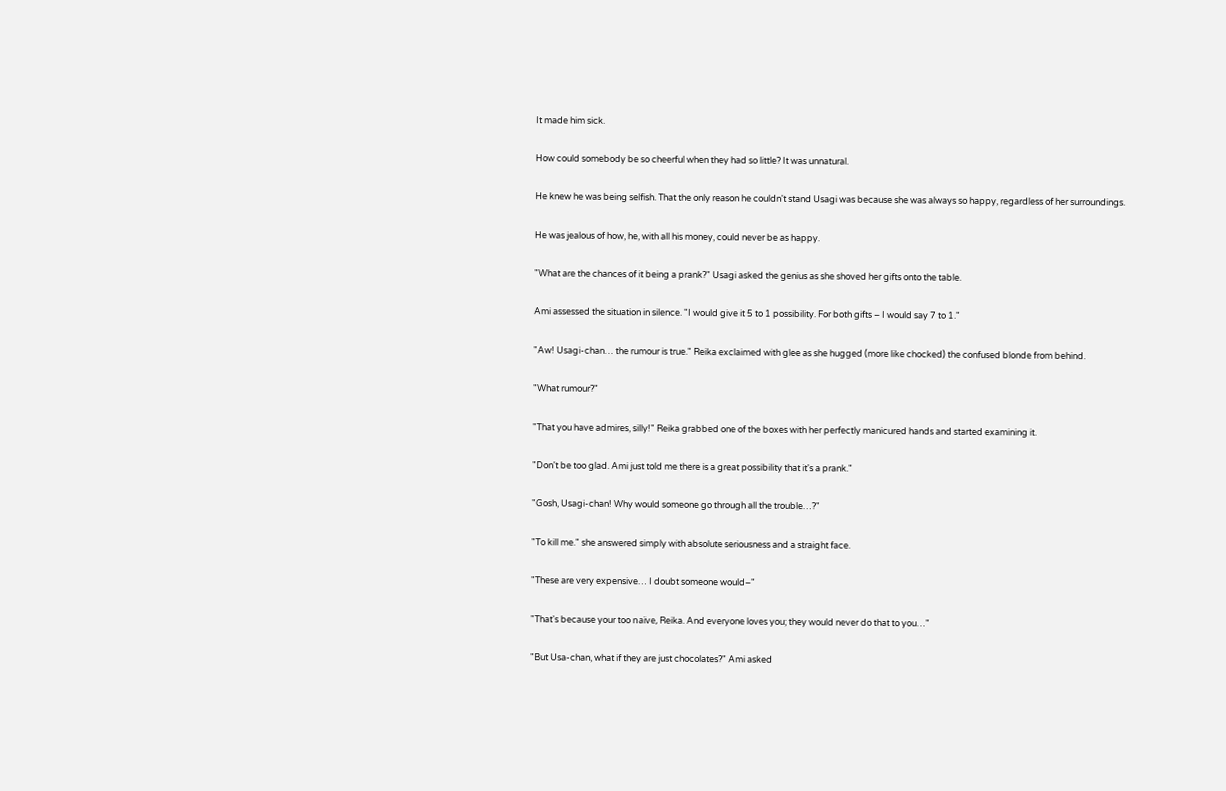It made him sick.

How could somebody be so cheerful when they had so little? It was unnatural.

He knew he was being selfish. That the only reason he couldn't stand Usagi was because she was always so happy, regardless of her surroundings.

He was jealous of how, he, with all his money, could never be as happy.

"What are the chances of it being a prank?" Usagi asked the genius as she shoved her gifts onto the table.

Ami assessed the situation in silence. "I would give it 5 to 1 possibility. For both gifts – I would say 7 to 1."

"Aw! Usagi-chan… the rumour is true." Reika exclaimed with glee as she hugged (more like chocked) the confused blonde from behind.

"What rumour?"

"That you have admires, silly!" Reika grabbed one of the boxes with her perfectly manicured hands and started examining it.

"Don't be too glad. Ami just told me there is a great possibility that it's a prank."

"Gosh, Usagi-chan! Why would someone go through all the trouble…?"

"To kill me." she answered simply with absolute seriousness and a straight face.

"These are very expensive… I doubt someone would–"

"That's because your too naïve, Reika. And everyone loves you; they would never do that to you…"

"But Usa-chan, what if they are just chocolates?" Ami asked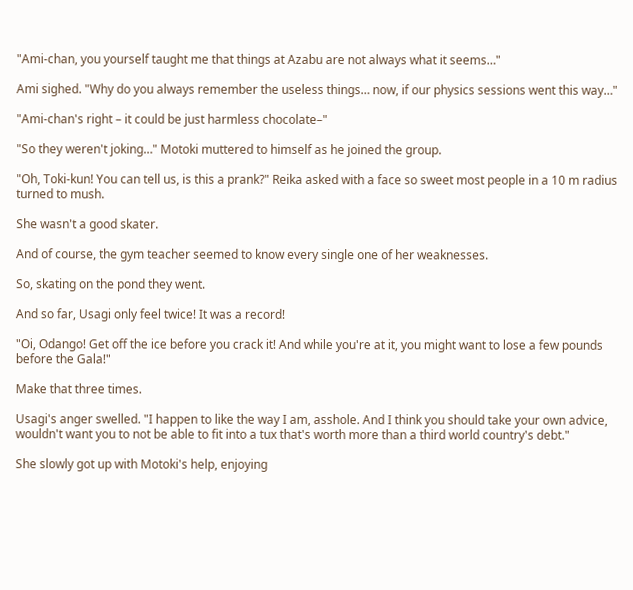"Ami-chan, you yourself taught me that things at Azabu are not always what it seems…"

Ami sighed. "Why do you always remember the useless things… now, if our physics sessions went this way…"

"Ami-chan's right – it could be just harmless chocolate–"

"So they weren't joking…" Motoki muttered to himself as he joined the group.

"Oh, Toki-kun! You can tell us, is this a prank?" Reika asked with a face so sweet most people in a 10 m radius turned to mush.

She wasn't a good skater.

And of course, the gym teacher seemed to know every single one of her weaknesses.

So, skating on the pond they went.

And so far, Usagi only feel twice! It was a record!

"Oi, Odango! Get off the ice before you crack it! And while you're at it, you might want to lose a few pounds before the Gala!"

Make that three times.

Usagi's anger swelled. "I happen to like the way I am, asshole. And I think you should take your own advice, wouldn't want you to not be able to fit into a tux that's worth more than a third world country's debt."

She slowly got up with Motoki's help, enjoying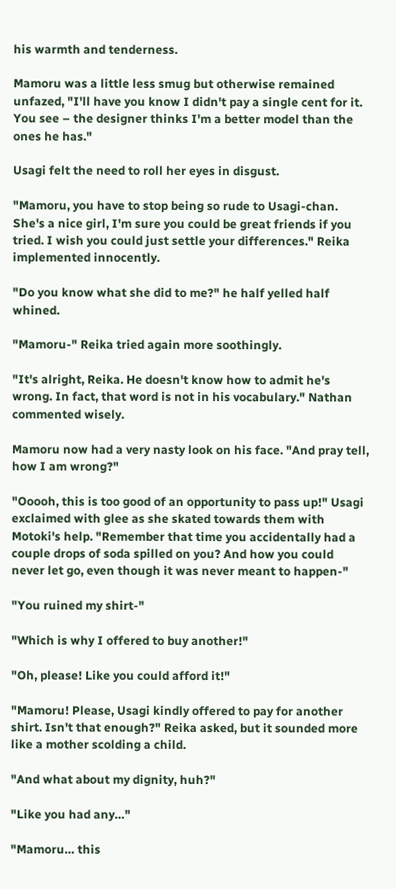his warmth and tenderness.

Mamoru was a little less smug but otherwise remained unfazed, "I'll have you know I didn't pay a single cent for it. You see – the designer thinks I'm a better model than the ones he has."

Usagi felt the need to roll her eyes in disgust.

"Mamoru, you have to stop being so rude to Usagi-chan. She's a nice girl, I'm sure you could be great friends if you tried. I wish you could just settle your differences." Reika implemented innocently.

"Do you know what she did to me?" he half yelled half whined.

"Mamoru-" Reika tried again more soothingly.

"It's alright, Reika. He doesn't know how to admit he's wrong. In fact, that word is not in his vocabulary." Nathan commented wisely.

Mamoru now had a very nasty look on his face. "And pray tell, how I am wrong?"

"Ooooh, this is too good of an opportunity to pass up!" Usagi exclaimed with glee as she skated towards them with Motoki's help. "Remember that time you accidentally had a couple drops of soda spilled on you? And how you could never let go, even though it was never meant to happen-"

"You ruined my shirt-"

"Which is why I offered to buy another!"

"Oh, please! Like you could afford it!"

"Mamoru! Please, Usagi kindly offered to pay for another shirt. Isn't that enough?" Reika asked, but it sounded more like a mother scolding a child.

"And what about my dignity, huh?"

"Like you had any…"

"Mamoru… this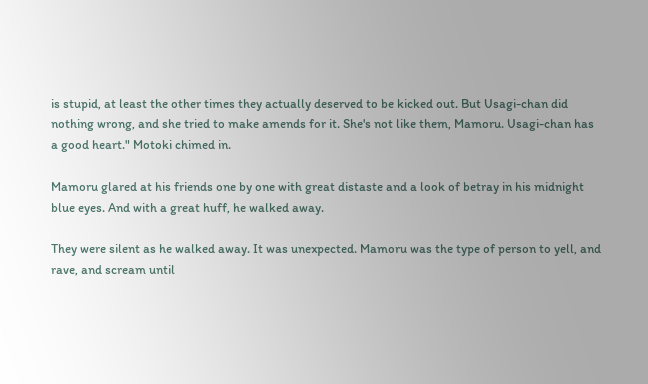is stupid, at least the other times they actually deserved to be kicked out. But Usagi-chan did nothing wrong, and she tried to make amends for it. She's not like them, Mamoru. Usagi-chan has a good heart." Motoki chimed in.

Mamoru glared at his friends one by one with great distaste and a look of betray in his midnight blue eyes. And with a great huff, he walked away.

They were silent as he walked away. It was unexpected. Mamoru was the type of person to yell, and rave, and scream until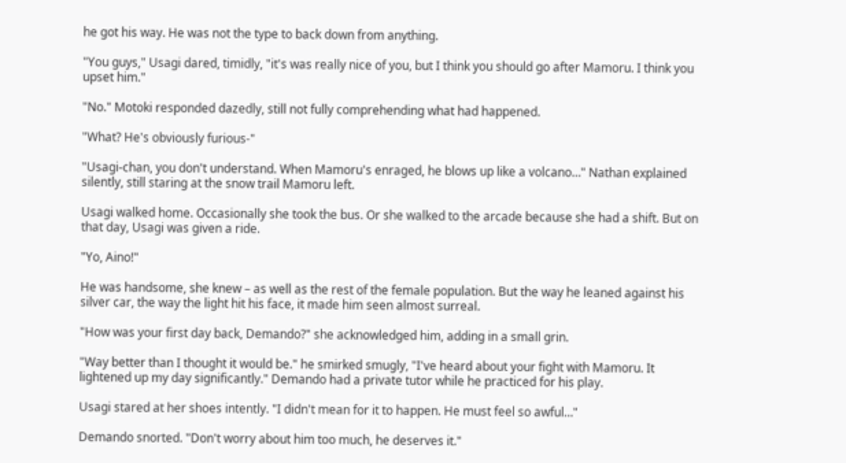he got his way. He was not the type to back down from anything.

"You guys," Usagi dared, timidly, "it's was really nice of you, but I think you should go after Mamoru. I think you upset him."

"No." Motoki responded dazedly, still not fully comprehending what had happened.

"What? He's obviously furious-"

"Usagi-chan, you don't understand. When Mamoru's enraged, he blows up like a volcano…" Nathan explained silently, still staring at the snow trail Mamoru left.

Usagi walked home. Occasionally she took the bus. Or she walked to the arcade because she had a shift. But on that day, Usagi was given a ride.

"Yo, Aino!"

He was handsome, she knew – as well as the rest of the female population. But the way he leaned against his silver car, the way the light hit his face, it made him seen almost surreal.

"How was your first day back, Demando?" she acknowledged him, adding in a small grin.

"Way better than I thought it would be." he smirked smugly, "I've heard about your fight with Mamoru. It lightened up my day significantly." Demando had a private tutor while he practiced for his play.

Usagi stared at her shoes intently. "I didn't mean for it to happen. He must feel so awful…"

Demando snorted. "Don't worry about him too much, he deserves it."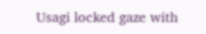Usagi locked gaze with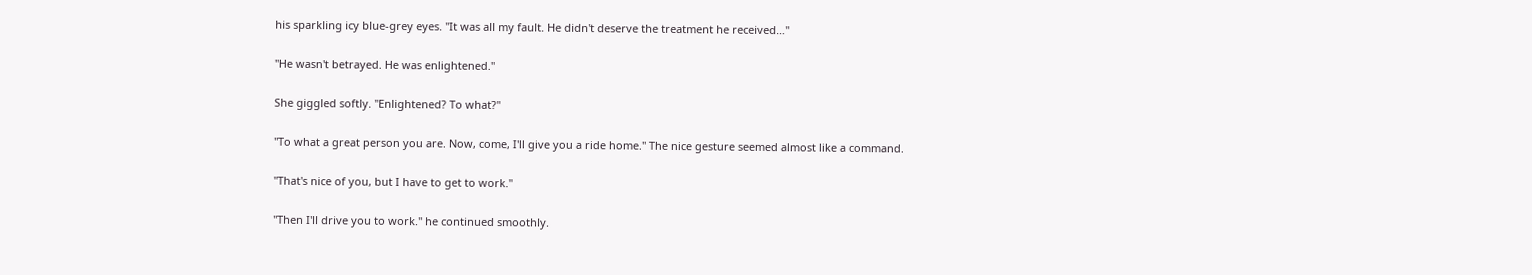his sparkling icy blue-grey eyes. "It was all my fault. He didn't deserve the treatment he received…"

"He wasn't betrayed. He was enlightened."

She giggled softly. "Enlightened? To what?"

"To what a great person you are. Now, come, I'll give you a ride home." The nice gesture seemed almost like a command.

"That's nice of you, but I have to get to work."

"Then I'll drive you to work." he continued smoothly.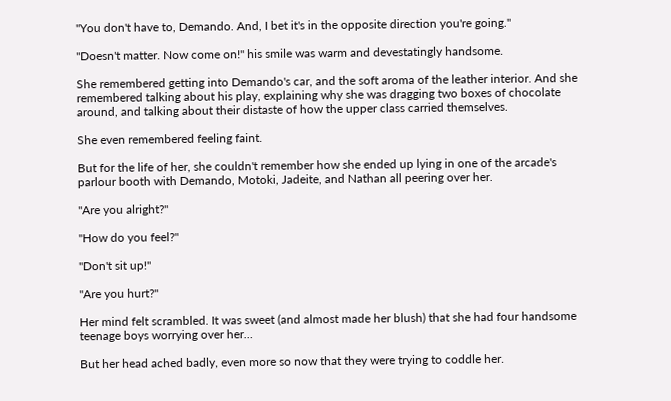"You don't have to, Demando. And, I bet it's in the opposite direction you're going."

"Doesn't matter. Now come on!" his smile was warm and devestatingly handsome.

She remembered getting into Demando's car, and the soft aroma of the leather interior. And she remembered talking about his play, explaining why she was dragging two boxes of chocolate around, and talking about their distaste of how the upper class carried themselves.

She even remembered feeling faint.

But for the life of her, she couldn't remember how she ended up lying in one of the arcade's parlour booth with Demando, Motoki, Jadeite, and Nathan all peering over her.

"Are you alright?"

"How do you feel?"

"Don't sit up!"

"Are you hurt?"

Her mind felt scrambled. It was sweet (and almost made her blush) that she had four handsome teenage boys worrying over her…

But her head ached badly, even more so now that they were trying to coddle her.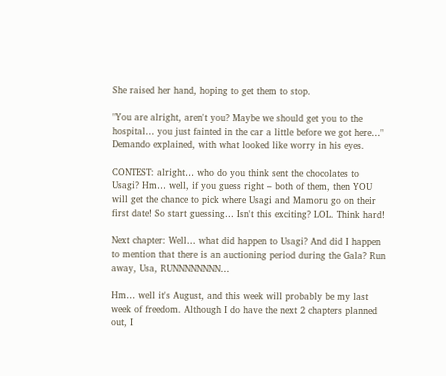She raised her hand, hoping to get them to stop.

"You are alright, aren't you? Maybe we should get you to the hospital… you just fainted in the car a little before we got here…" Demando explained, with what looked like worry in his eyes.

CONTEST: alright… who do you think sent the chocolates to Usagi? Hm… well, if you guess right – both of them, then YOU will get the chance to pick where Usagi and Mamoru go on their first date! So start guessing… Isn't this exciting? LOL. Think hard!

Next chapter: Well… what did happen to Usagi? And did I happen to mention that there is an auctioning period during the Gala? Run away, Usa, RUNNNNNNNN…

Hm… well it's August, and this week will probably be my last week of freedom. Although I do have the next 2 chapters planned out, I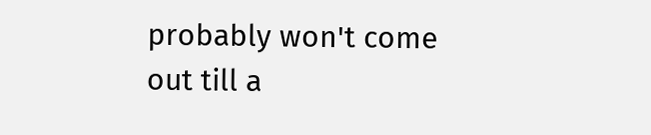probably won't come out till a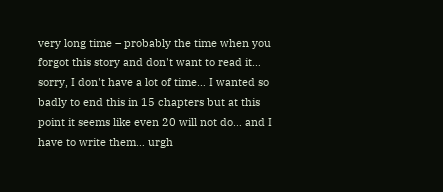very long time – probably the time when you forgot this story and don't want to read it… sorry, I don't have a lot of time… I wanted so badly to end this in 15 chapters but at this point it seems like even 20 will not do… and I have to write them… urgh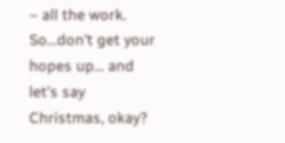– all the work. So…don't get your hopes up… and let's say Christmas, okay?